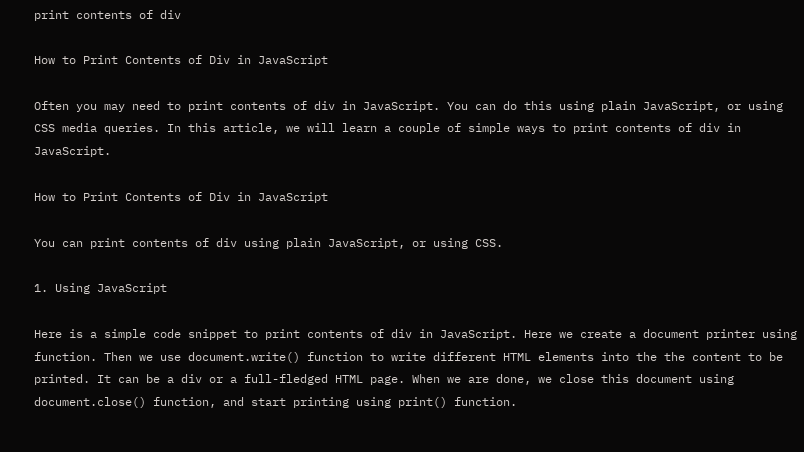print contents of div

How to Print Contents of Div in JavaScript

Often you may need to print contents of div in JavaScript. You can do this using plain JavaScript, or using CSS media queries. In this article, we will learn a couple of simple ways to print contents of div in JavaScript.

How to Print Contents of Div in JavaScript

You can print contents of div using plain JavaScript, or using CSS.

1. Using JavaScript

Here is a simple code snippet to print contents of div in JavaScript. Here we create a document printer using function. Then we use document.write() function to write different HTML elements into the the content to be printed. It can be a div or a full-fledged HTML page. When we are done, we close this document using document.close() function, and start printing using print() function.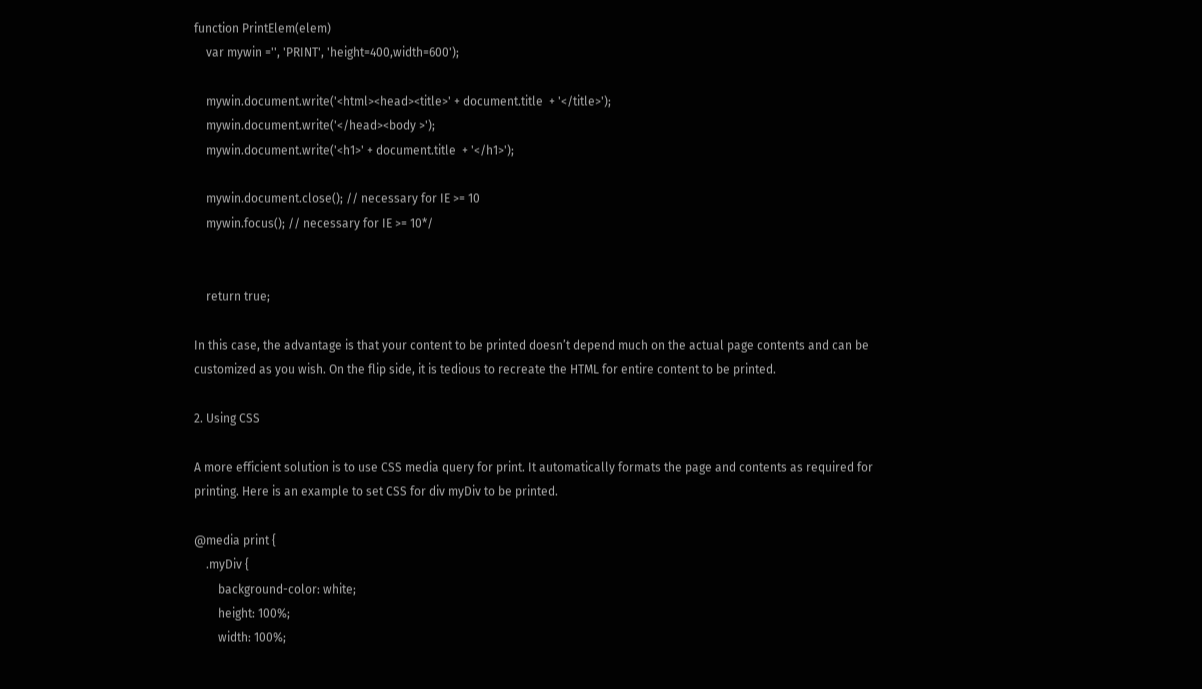function PrintElem(elem)
    var mywin ='', 'PRINT', 'height=400,width=600');

    mywin.document.write('<html><head><title>' + document.title  + '</title>');
    mywin.document.write('</head><body >');
    mywin.document.write('<h1>' + document.title  + '</h1>');

    mywin.document.close(); // necessary for IE >= 10
    mywin.focus(); // necessary for IE >= 10*/


    return true;

In this case, the advantage is that your content to be printed doesn’t depend much on the actual page contents and can be customized as you wish. On the flip side, it is tedious to recreate the HTML for entire content to be printed.

2. Using CSS

A more efficient solution is to use CSS media query for print. It automatically formats the page and contents as required for printing. Here is an example to set CSS for div myDiv to be printed.

@media print {
    .myDiv {
        background-color: white;
        height: 100%;
        width: 100%;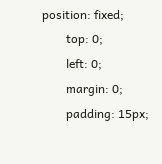position: fixed;
        top: 0;
        left: 0;
        margin: 0;
        padding: 15px;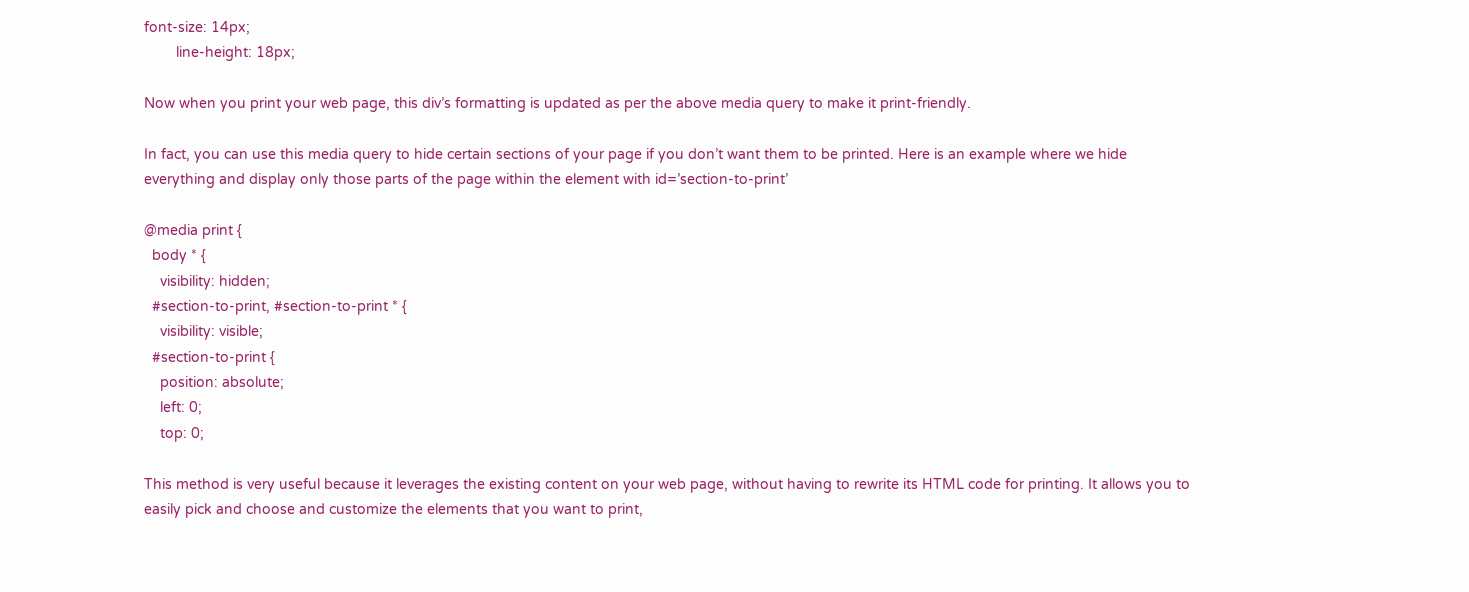font-size: 14px;
        line-height: 18px;

Now when you print your web page, this div’s formatting is updated as per the above media query to make it print-friendly.

In fact, you can use this media query to hide certain sections of your page if you don’t want them to be printed. Here is an example where we hide everything and display only those parts of the page within the element with id=’section-to-print’

@media print {
  body * {
    visibility: hidden;
  #section-to-print, #section-to-print * {
    visibility: visible;
  #section-to-print {
    position: absolute;
    left: 0;
    top: 0;

This method is very useful because it leverages the existing content on your web page, without having to rewrite its HTML code for printing. It allows you to easily pick and choose and customize the elements that you want to print,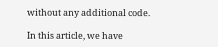without any additional code.

In this article, we have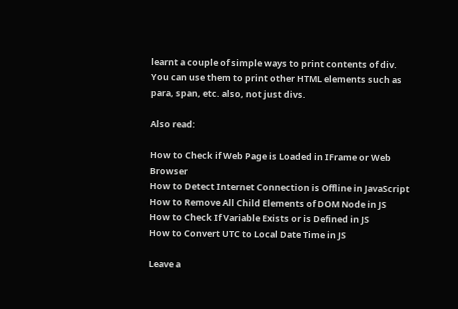learnt a couple of simple ways to print contents of div. You can use them to print other HTML elements such as para, span, etc. also, not just divs.

Also read:

How to Check if Web Page is Loaded in IFrame or Web Browser
How to Detect Internet Connection is Offline in JavaScript
How to Remove All Child Elements of DOM Node in JS
How to Check If Variable Exists or is Defined in JS
How to Convert UTC to Local Date Time in JS

Leave a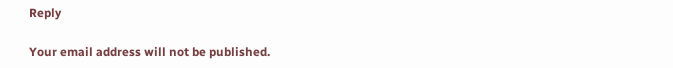Reply

Your email address will not be published.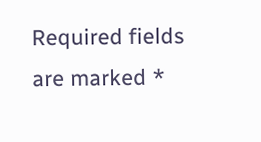Required fields are marked *